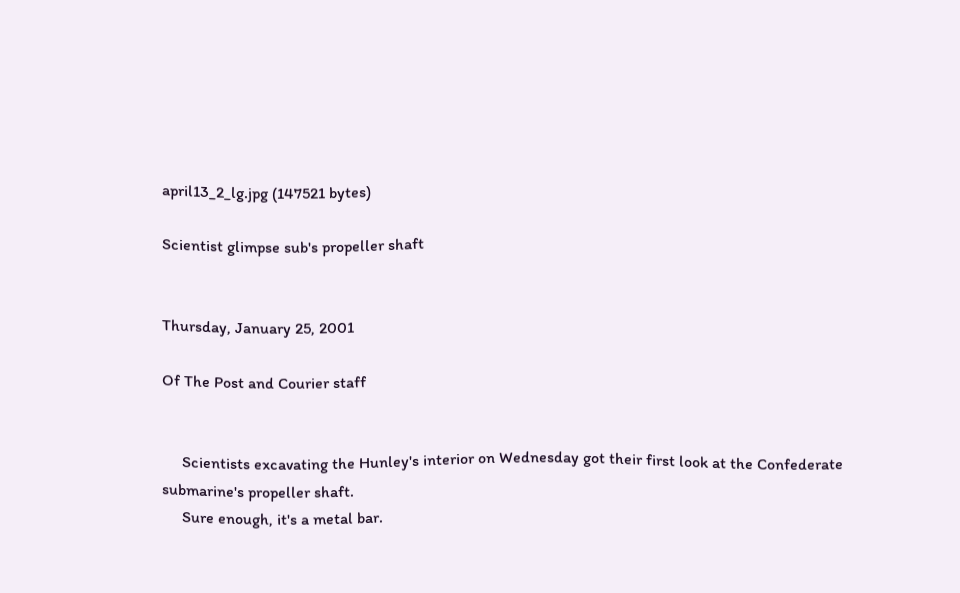april13_2_lg.jpg (147521 bytes)

Scientist glimpse sub's propeller shaft


Thursday, January 25, 2001

Of The Post and Courier staff


     Scientists excavating the Hunley's interior on Wednesday got their first look at the Confederate submarine's propeller shaft.
     Sure enough, it's a metal bar.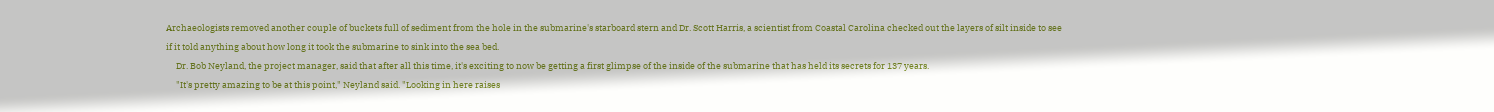Archaeologists removed another couple of buckets full of sediment from the hole in the submarine's starboard stern and Dr. Scott Harris, a scientist from Coastal Carolina checked out the layers of silt inside to see if it told anything about how long it took the submarine to sink into the sea bed.
     Dr. Bob Neyland, the project manager, said that after all this time, it's exciting to now be getting a first glimpse of the inside of the submarine that has held its secrets for 137 years.
     "It's pretty amazing to be at this point," Neyland said. "Looking in here raises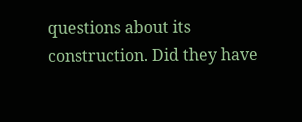questions about its construction. Did they have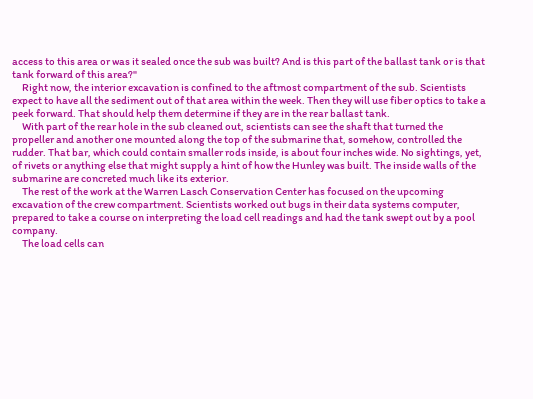access to this area or was it sealed once the sub was built? And is this part of the ballast tank or is that tank forward of this area?"
     Right now, the interior excavation is confined to the aftmost compartment of the sub. Scientists expect to have all the sediment out of that area within the week. Then they will use fiber optics to take a peek forward. That should help them determine if they are in the rear ballast tank.
     With part of the rear hole in the sub cleaned out, scientists can see the shaft that turned the propeller and another one mounted along the top of the submarine that, somehow, controlled the rudder. That bar, which could contain smaller rods inside, is about four inches wide. No sightings, yet, of rivets or anything else that might supply a hint of how the Hunley was built. The inside walls of the submarine are concreted much like its exterior.
     The rest of the work at the Warren Lasch Conservation Center has focused on the upcoming excavation of the crew compartment. Scientists worked out bugs in their data systems computer, prepared to take a course on interpreting the load cell readings and had the tank swept out by a pool company.
     The load cells can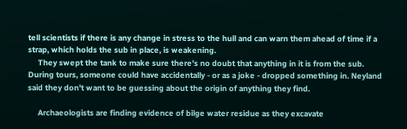tell scientists if there is any change in stress to the hull and can warn them ahead of time if a strap, which holds the sub in place, is weakening.
     They swept the tank to make sure there's no doubt that anything in it is from the sub. During tours, someone could have accidentally - or as a joke - dropped something in. Neyland said they don't want to be guessing about the origin of anything they find.

     Archaeologists are finding evidence of bilge water residue as they excavate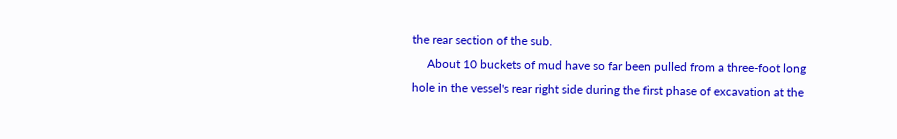the rear section of the sub.
     About 10 buckets of mud have so far been pulled from a three-foot long hole in the vessel's rear right side during the first phase of excavation at the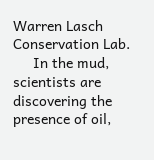Warren Lasch Conservation Lab.
     In the mud, scientists are discovering the presence of oil,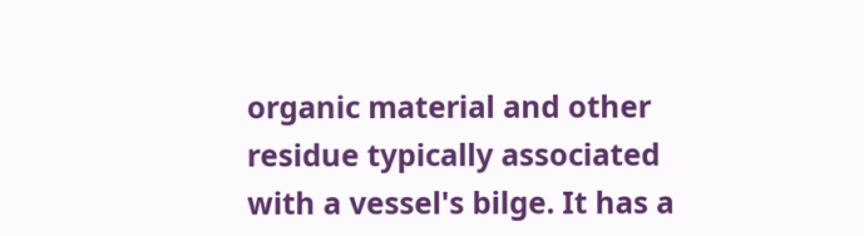organic material and other residue typically associated with a vessel's bilge. It has a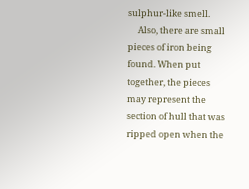sulphur-like smell.
     Also, there are small pieces of iron being found. When put together, the pieces may represent the section of hull that was ripped open when the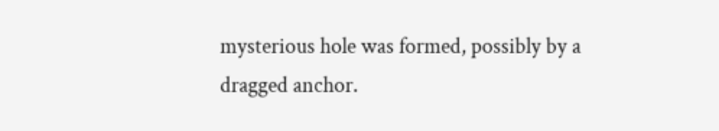mysterious hole was formed, possibly by a dragged anchor.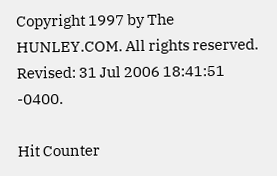Copyright 1997 by The HUNLEY.COM. All rights reserved.
Revised: 31 Jul 2006 18:41:51 -0400.

Hit Counter